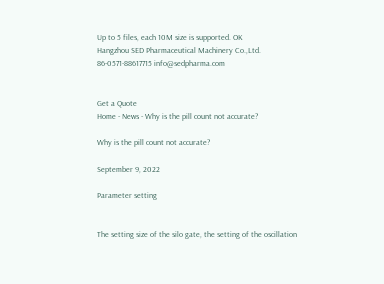Up to 5 files, each 10M size is supported. OK
Hangzhou SED Pharmaceutical Machinery Co.,Ltd. 86-0571-88617715 info@sedpharma.com


Get a Quote
Home - News - Why is the pill count not accurate?

Why is the pill count not accurate?

September 9, 2022

Parameter setting


The setting size of the silo gate, the setting of the oscillation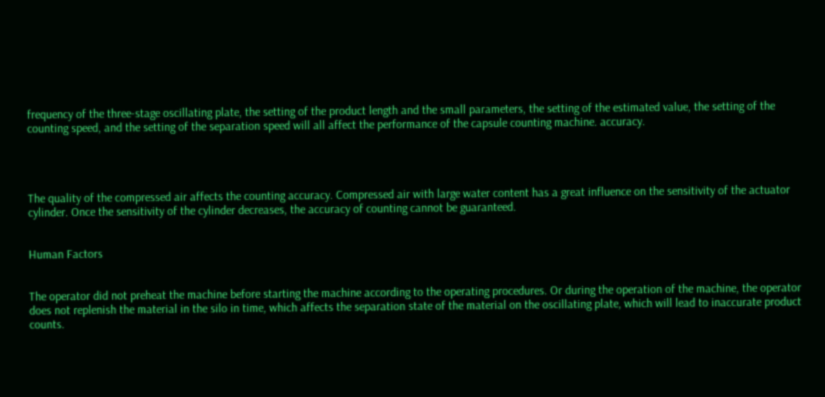frequency of the three-stage oscillating plate, the setting of the product length and the small parameters, the setting of the estimated value, the setting of the counting speed, and the setting of the separation speed will all affect the performance of the capsule counting machine. accuracy.




The quality of the compressed air affects the counting accuracy. Compressed air with large water content has a great influence on the sensitivity of the actuator cylinder. Once the sensitivity of the cylinder decreases, the accuracy of counting cannot be guaranteed.


Human Factors


The operator did not preheat the machine before starting the machine according to the operating procedures. Or during the operation of the machine, the operator does not replenish the material in the silo in time, which affects the separation state of the material on the oscillating plate, which will lead to inaccurate product counts.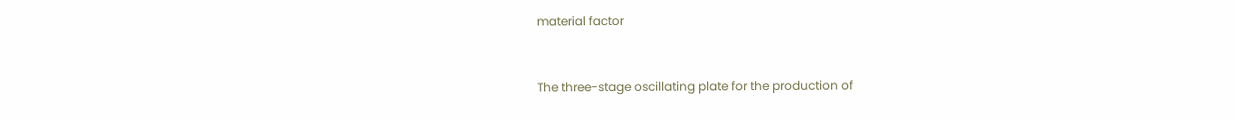material factor


The three-stage oscillating plate for the production of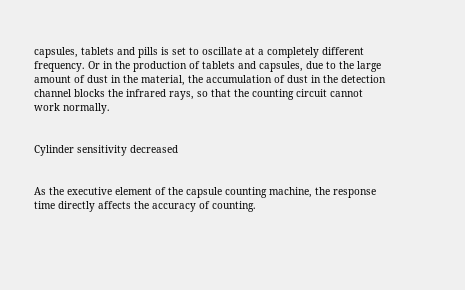capsules, tablets and pills is set to oscillate at a completely different frequency. Or in the production of tablets and capsules, due to the large amount of dust in the material, the accumulation of dust in the detection channel blocks the infrared rays, so that the counting circuit cannot work normally.


Cylinder sensitivity decreased


As the executive element of the capsule counting machine, the response time directly affects the accuracy of counting.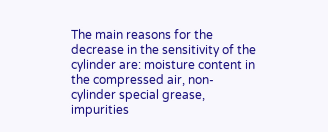The main reasons for the decrease in the sensitivity of the cylinder are: moisture content in the compressed air, non-cylinder special grease, impurities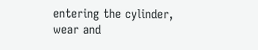entering the cylinder, wear and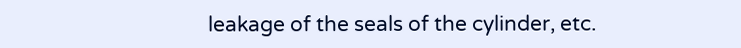leakage of the seals of the cylinder, etc.